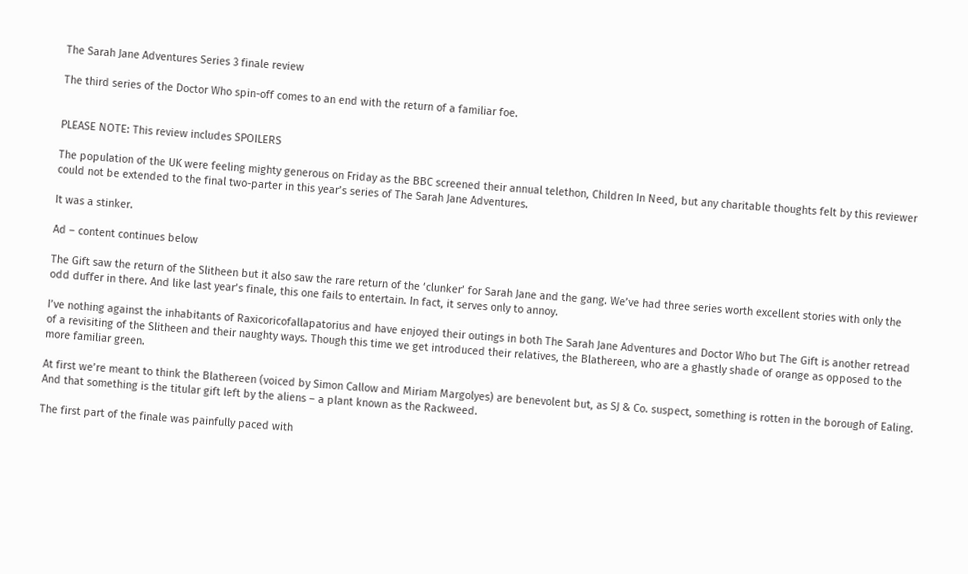The Sarah Jane Adventures Series 3 finale review

The third series of the Doctor Who spin-off comes to an end with the return of a familiar foe.


PLEASE NOTE: This review includes SPOILERS

The population of the UK were feeling mighty generous on Friday as the BBC screened their annual telethon, Children In Need, but any charitable thoughts felt by this reviewer could not be extended to the final two-parter in this year’s series of The Sarah Jane Adventures.

It was a stinker.

Ad – content continues below

The Gift saw the return of the Slitheen but it also saw the rare return of the ‘clunker’ for Sarah Jane and the gang. We’ve had three series worth excellent stories with only the odd duffer in there. And like last year’s finale, this one fails to entertain. In fact, it serves only to annoy.

I’ve nothing against the inhabitants of Raxicoricofallapatorius and have enjoyed their outings in both The Sarah Jane Adventures and Doctor Who but The Gift is another retread of a revisiting of the Slitheen and their naughty ways. Though this time we get introduced their relatives, the Blathereen, who are a ghastly shade of orange as opposed to the more familiar green.

At first we’re meant to think the Blathereen (voiced by Simon Callow and Miriam Margolyes) are benevolent but, as SJ & Co. suspect, something is rotten in the borough of Ealing. And that something is the titular gift left by the aliens – a plant known as the Rackweed.

The first part of the finale was painfully paced with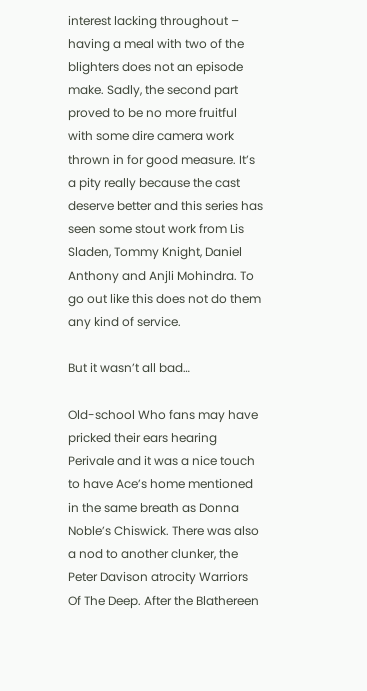interest lacking throughout – having a meal with two of the blighters does not an episode make. Sadly, the second part proved to be no more fruitful with some dire camera work thrown in for good measure. It’s a pity really because the cast deserve better and this series has seen some stout work from Lis Sladen, Tommy Knight, Daniel Anthony and Anjli Mohindra. To go out like this does not do them any kind of service.

But it wasn’t all bad…

Old-school Who fans may have pricked their ears hearing Perivale and it was a nice touch to have Ace’s home mentioned in the same breath as Donna Noble’s Chiswick. There was also a nod to another clunker, the Peter Davison atrocity Warriors Of The Deep. After the Blathereen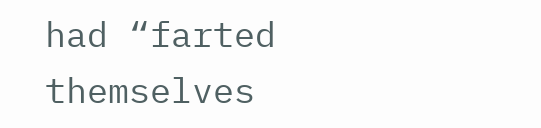had “farted themselves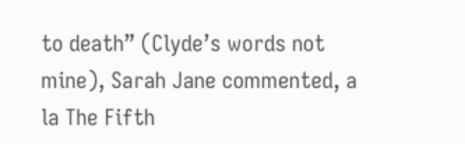to death” (Clyde’s words not mine), Sarah Jane commented, a la The Fifth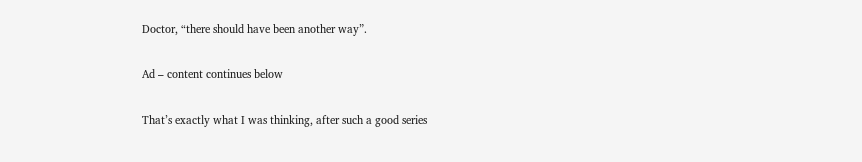Doctor, “there should have been another way”.

Ad – content continues below

That’s exactly what I was thinking, after such a good series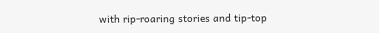with rip-roaring stories and tip-top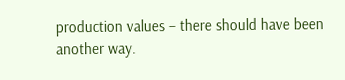production values – there should have been another way.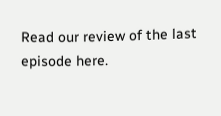Read our review of the last episode here.